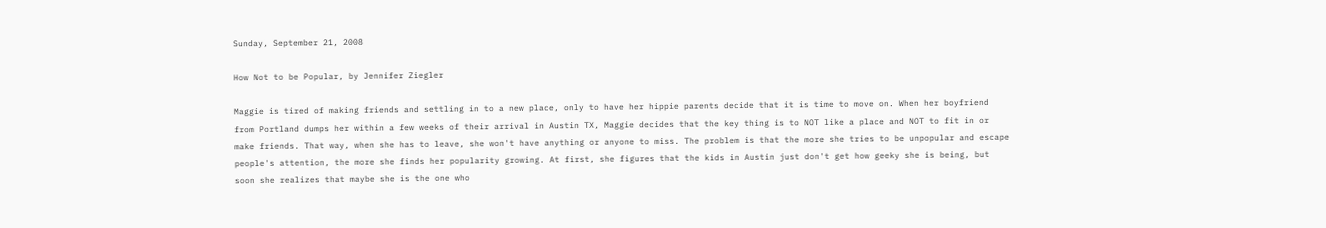Sunday, September 21, 2008

How Not to be Popular, by Jennifer Ziegler

Maggie is tired of making friends and settling in to a new place, only to have her hippie parents decide that it is time to move on. When her boyfriend from Portland dumps her within a few weeks of their arrival in Austin TX, Maggie decides that the key thing is to NOT like a place and NOT to fit in or make friends. That way, when she has to leave, she won't have anything or anyone to miss. The problem is that the more she tries to be unpopular and escape people's attention, the more she finds her popularity growing. At first, she figures that the kids in Austin just don't get how geeky she is being, but soon she realizes that maybe she is the one who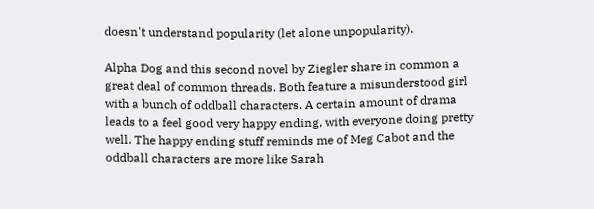doesn't understand popularity (let alone unpopularity).

Alpha Dog and this second novel by Ziegler share in common a great deal of common threads. Both feature a misunderstood girl with a bunch of oddball characters. A certain amount of drama leads to a feel good very happy ending, with everyone doing pretty well. The happy ending stuff reminds me of Meg Cabot and the oddball characters are more like Sarah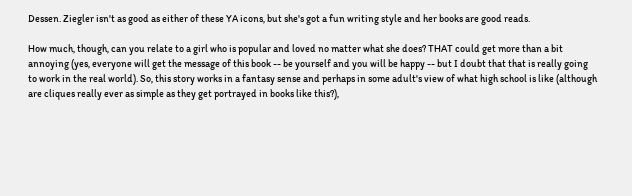Dessen. Ziegler isn't as good as either of these YA icons, but she's got a fun writing style and her books are good reads.

How much, though, can you relate to a girl who is popular and loved no matter what she does? THAT could get more than a bit annoying (yes, everyone will get the message of this book -- be yourself and you will be happy -- but I doubt that that is really going to work in the real world). So, this story works in a fantasy sense and perhaps in some adult's view of what high school is like (although are cliques really ever as simple as they get portrayed in books like this?),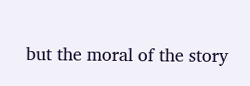but the moral of the story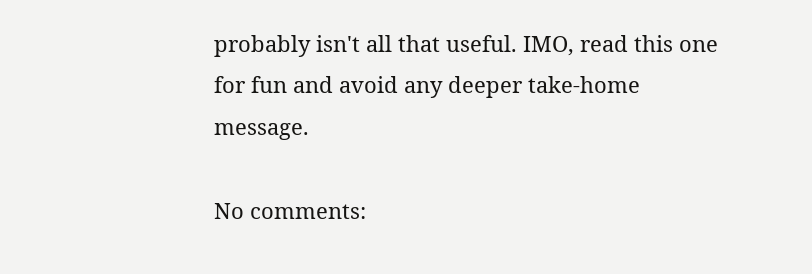probably isn't all that useful. IMO, read this one for fun and avoid any deeper take-home message.

No comments: